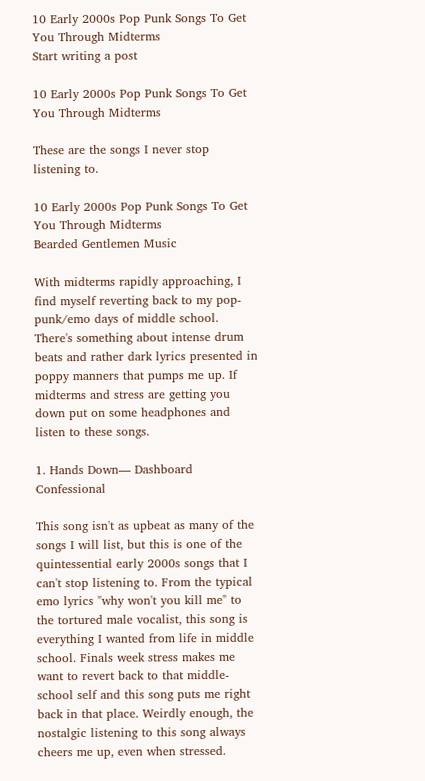10 Early 2000s Pop Punk Songs To Get You Through Midterms
Start writing a post

10 Early 2000s Pop Punk Songs To Get You Through Midterms

These are the songs I never stop listening to.

10 Early 2000s Pop Punk Songs To Get You Through Midterms
Bearded Gentlemen Music

With midterms rapidly approaching, I find myself reverting back to my pop-punk/emo days of middle school. There's something about intense drum beats and rather dark lyrics presented in poppy manners that pumps me up. If midterms and stress are getting you down put on some headphones and listen to these songs.

1. Hands Down— Dashboard Confessional

This song isn't as upbeat as many of the songs I will list, but this is one of the quintessential early 2000s songs that I can't stop listening to. From the typical emo lyrics "why won't you kill me" to the tortured male vocalist, this song is everything I wanted from life in middle school. Finals week stress makes me want to revert back to that middle-school self and this song puts me right back in that place. Weirdly enough, the nostalgic listening to this song always cheers me up, even when stressed.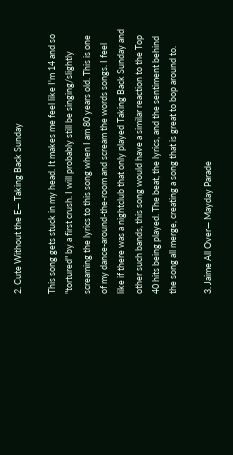2. Cute Without the E— Taking Back Sunday

This song gets stuck in my head. It makes me feel like I'm 14 and so "tortured" by a first crush. I will probably still be singing/slightly screaming the lyrics to this song when I am 80 years old. This is one of my dance-around-the-room and scream the words songs. I feel like if there was a nightclub that only played Taking Back Sunday and other such bands, this song would have a similar reaction to the Top 40 hits being played. The beat, the lyrics, and the sentiment behind the song all merge, creating a song that is great to bop around to.

3. Jaime All Over— Mayday Parade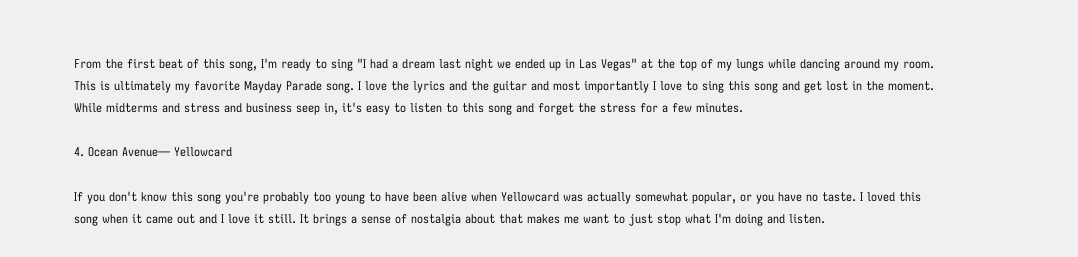From the first beat of this song, I'm ready to sing "I had a dream last night we ended up in Las Vegas" at the top of my lungs while dancing around my room. This is ultimately my favorite Mayday Parade song. I love the lyrics and the guitar and most importantly I love to sing this song and get lost in the moment. While midterms and stress and business seep in, it's easy to listen to this song and forget the stress for a few minutes.

4. Ocean Avenue— Yellowcard

If you don't know this song you're probably too young to have been alive when Yellowcard was actually somewhat popular, or you have no taste. I loved this song when it came out and I love it still. It brings a sense of nostalgia about that makes me want to just stop what I'm doing and listen.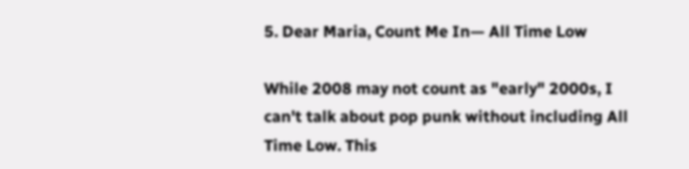5. Dear Maria, Count Me In— All Time Low

While 2008 may not count as "early" 2000s, I can't talk about pop punk without including All Time Low. This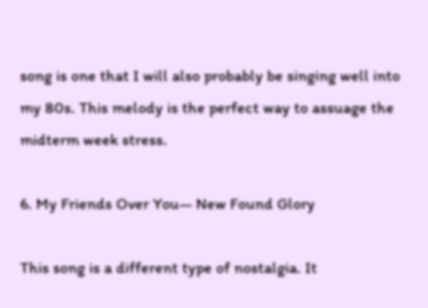song is one that I will also probably be singing well into my 80s. This melody is the perfect way to assuage the midterm week stress.

6. My Friends Over You— New Found Glory

This song is a different type of nostalgia. It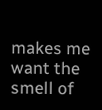makes me want the smell of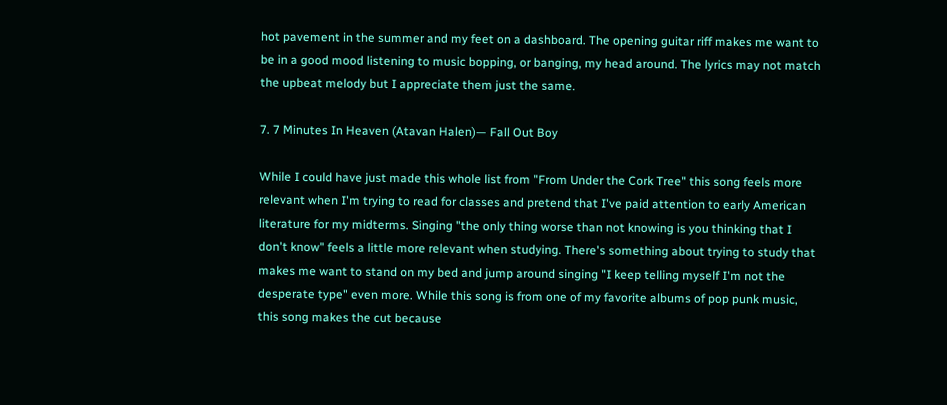hot pavement in the summer and my feet on a dashboard. The opening guitar riff makes me want to be in a good mood listening to music bopping, or banging, my head around. The lyrics may not match the upbeat melody but I appreciate them just the same.

7. 7 Minutes In Heaven (Atavan Halen)— Fall Out Boy

While I could have just made this whole list from "From Under the Cork Tree" this song feels more relevant when I'm trying to read for classes and pretend that I've paid attention to early American literature for my midterms. Singing "the only thing worse than not knowing is you thinking that I don't know" feels a little more relevant when studying. There's something about trying to study that makes me want to stand on my bed and jump around singing "I keep telling myself I'm not the desperate type" even more. While this song is from one of my favorite albums of pop punk music, this song makes the cut because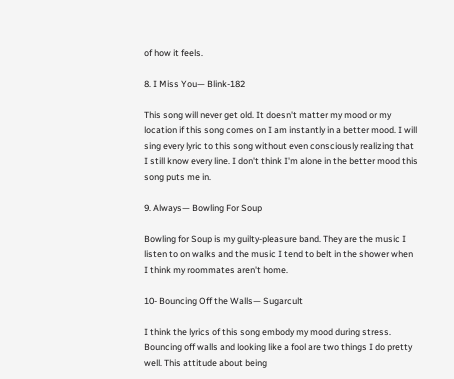of how it feels.

8. I Miss You— Blink-182

This song will never get old. It doesn't matter my mood or my location if this song comes on I am instantly in a better mood. I will sing every lyric to this song without even consciously realizing that I still know every line. I don't think I'm alone in the better mood this song puts me in.

9. Always— Bowling For Soup

Bowling for Soup is my guilty-pleasure band. They are the music I listen to on walks and the music I tend to belt in the shower when I think my roommates aren't home.

10- Bouncing Off the Walls— Sugarcult

I think the lyrics of this song embody my mood during stress. Bouncing off walls and looking like a fool are two things I do pretty well. This attitude about being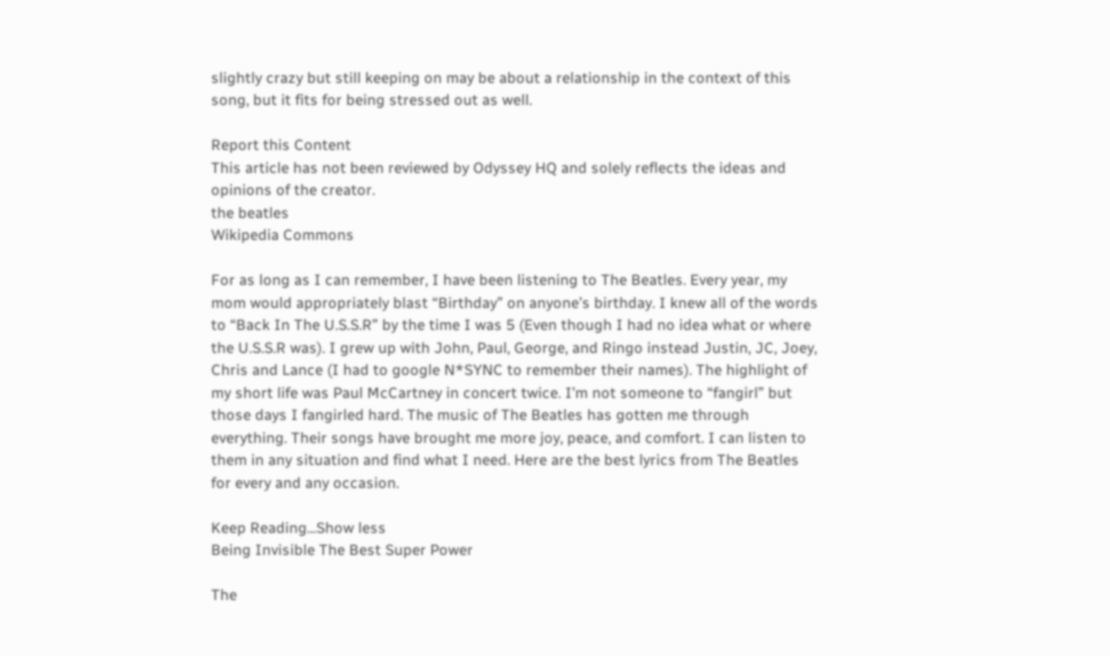slightly crazy but still keeping on may be about a relationship in the context of this song, but it fits for being stressed out as well.

Report this Content
This article has not been reviewed by Odyssey HQ and solely reflects the ideas and opinions of the creator.
the beatles
Wikipedia Commons

For as long as I can remember, I have been listening to The Beatles. Every year, my mom would appropriately blast “Birthday” on anyone’s birthday. I knew all of the words to “Back In The U.S.S.R” by the time I was 5 (Even though I had no idea what or where the U.S.S.R was). I grew up with John, Paul, George, and Ringo instead Justin, JC, Joey, Chris and Lance (I had to google N*SYNC to remember their names). The highlight of my short life was Paul McCartney in concert twice. I’m not someone to “fangirl” but those days I fangirled hard. The music of The Beatles has gotten me through everything. Their songs have brought me more joy, peace, and comfort. I can listen to them in any situation and find what I need. Here are the best lyrics from The Beatles for every and any occasion.

Keep Reading...Show less
Being Invisible The Best Super Power

The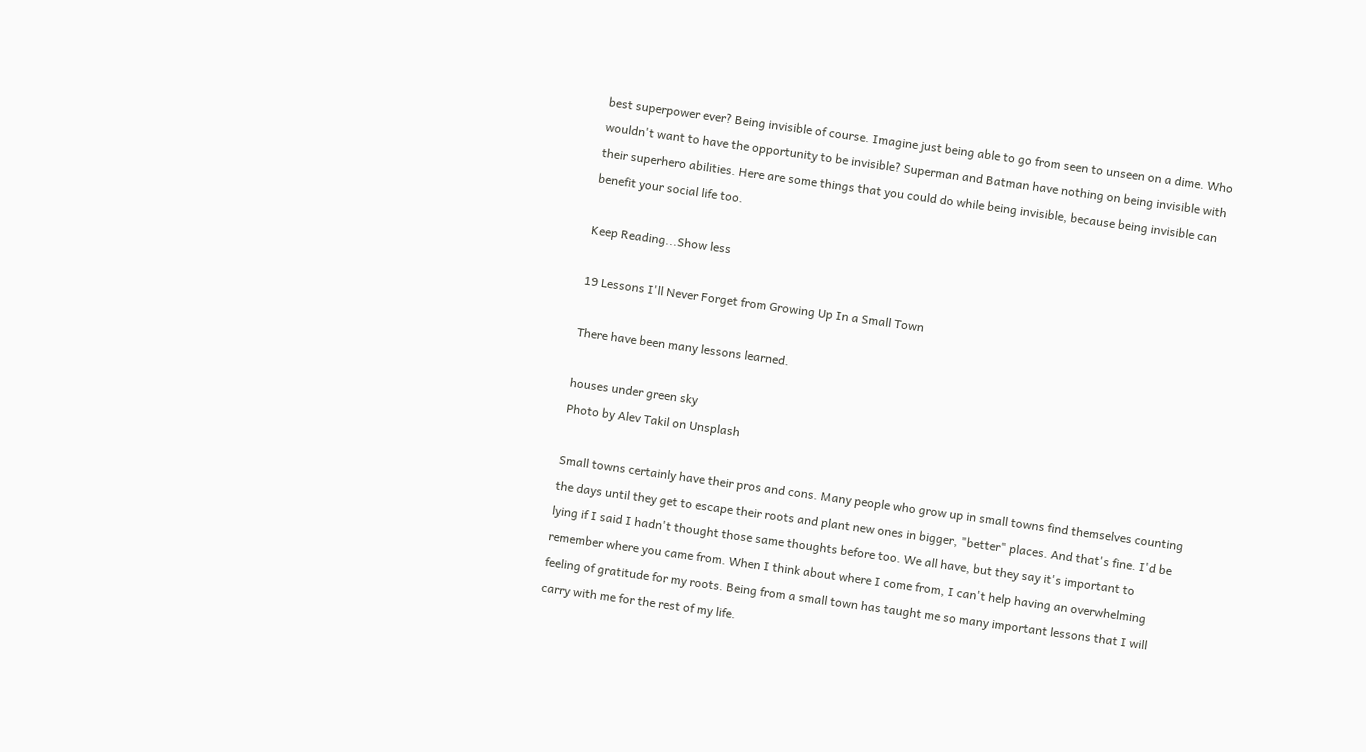best superpower ever? Being invisible of course. Imagine just being able to go from seen to unseen on a dime. Who wouldn't want to have the opportunity to be invisible? Superman and Batman have nothing on being invisible with their superhero abilities. Here are some things that you could do while being invisible, because being invisible can benefit your social life too.

Keep Reading...Show less

19 Lessons I'll Never Forget from Growing Up In a Small Town

There have been many lessons learned.

houses under green sky
Photo by Alev Takil on Unsplash

Small towns certainly have their pros and cons. Many people who grow up in small towns find themselves counting the days until they get to escape their roots and plant new ones in bigger, "better" places. And that's fine. I'd be lying if I said I hadn't thought those same thoughts before too. We all have, but they say it's important to remember where you came from. When I think about where I come from, I can't help having an overwhelming feeling of gratitude for my roots. Being from a small town has taught me so many important lessons that I will carry with me for the rest of my life.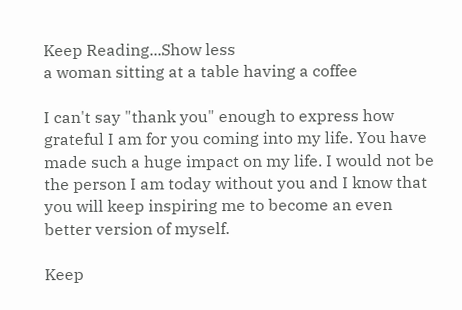Keep Reading...Show less
a woman sitting at a table having a coffee

I can't say "thank you" enough to express how grateful I am for you coming into my life. You have made such a huge impact on my life. I would not be the person I am today without you and I know that you will keep inspiring me to become an even better version of myself.

Keep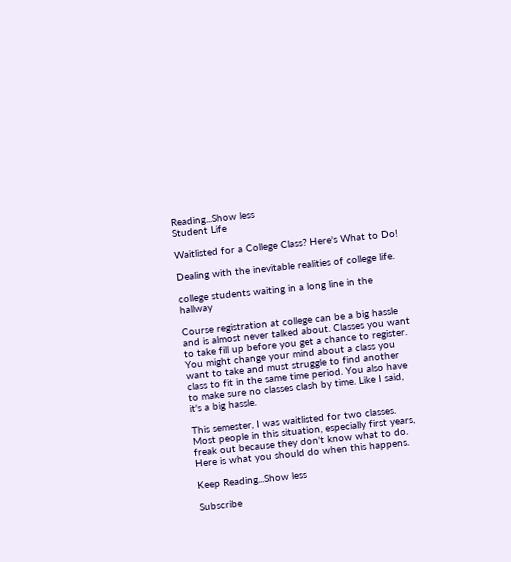Reading...Show less
Student Life

Waitlisted for a College Class? Here's What to Do!

Dealing with the inevitable realities of college life.

college students waiting in a long line in the hallway

Course registration at college can be a big hassle and is almost never talked about. Classes you want to take fill up before you get a chance to register. You might change your mind about a class you want to take and must struggle to find another class to fit in the same time period. You also have to make sure no classes clash by time. Like I said, it's a big hassle.

This semester, I was waitlisted for two classes. Most people in this situation, especially first years, freak out because they don't know what to do. Here is what you should do when this happens.

Keep Reading...Show less

Subscribe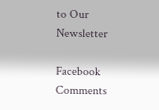to Our Newsletter

Facebook Comments